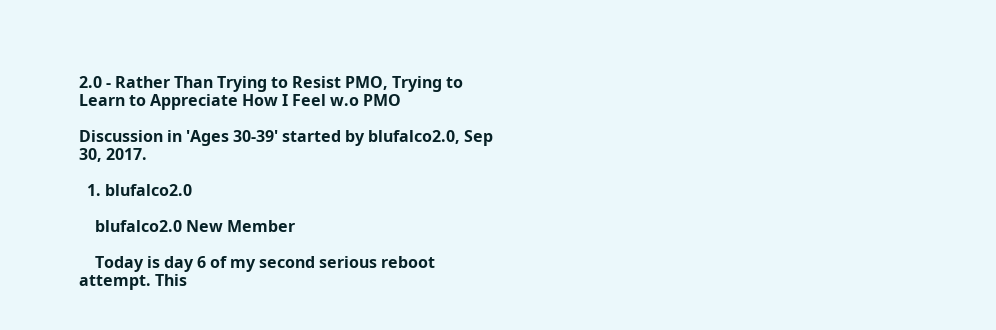2.0 - Rather Than Trying to Resist PMO, Trying to Learn to Appreciate How I Feel w.o PMO

Discussion in 'Ages 30-39' started by blufalco2.0, Sep 30, 2017.

  1. blufalco2.0

    blufalco2.0 New Member

    Today is day 6 of my second serious reboot attempt. This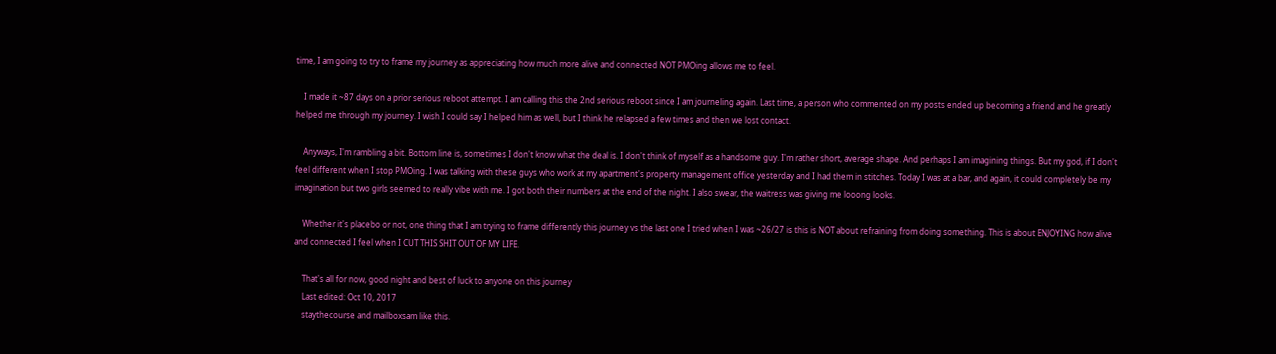time, I am going to try to frame my journey as appreciating how much more alive and connected NOT PMOing allows me to feel.

    I made it ~87 days on a prior serious reboot attempt. I am calling this the 2nd serious reboot since I am journeling again. Last time, a person who commented on my posts ended up becoming a friend and he greatly helped me through my journey. I wish I could say I helped him as well, but I think he relapsed a few times and then we lost contact.

    Anyways, I'm rambling a bit. Bottom line is, sometimes I don't know what the deal is. I don't think of myself as a handsome guy. I'm rather short, average shape. And perhaps I am imagining things. But my god, if I don't feel different when I stop PMOing. I was talking with these guys who work at my apartment's property management office yesterday and I had them in stitches. Today I was at a bar, and again, it could completely be my imagination but two girls seemed to really vibe with me. I got both their numbers at the end of the night. I also swear, the waitress was giving me looong looks.

    Whether it's placebo or not, one thing that I am trying to frame differently this journey vs the last one I tried when I was ~26/27 is this is NOT about refraining from doing something. This is about ENJOYING how alive and connected I feel when I CUT THIS SHIT OUT OF MY LIFE.

    That's all for now, good night and best of luck to anyone on this journey
    Last edited: Oct 10, 2017
    staythecourse and mailboxsam like this.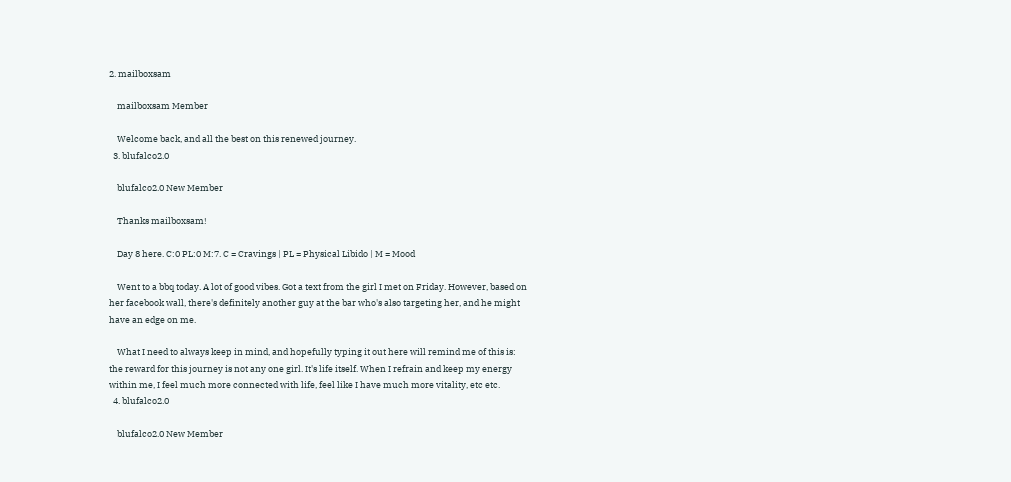2. mailboxsam

    mailboxsam Member

    Welcome back, and all the best on this renewed journey.
  3. blufalco2.0

    blufalco2.0 New Member

    Thanks mailboxsam!

    Day 8 here. C:0 PL:0 M:7. C = Cravings | PL = Physical Libido | M = Mood

    Went to a bbq today. A lot of good vibes. Got a text from the girl I met on Friday. However, based on her facebook wall, there's definitely another guy at the bar who's also targeting her, and he might have an edge on me.

    What I need to always keep in mind, and hopefully typing it out here will remind me of this is: the reward for this journey is not any one girl. It's life itself. When I refrain and keep my energy within me, I feel much more connected with life, feel like I have much more vitality, etc etc.
  4. blufalco2.0

    blufalco2.0 New Member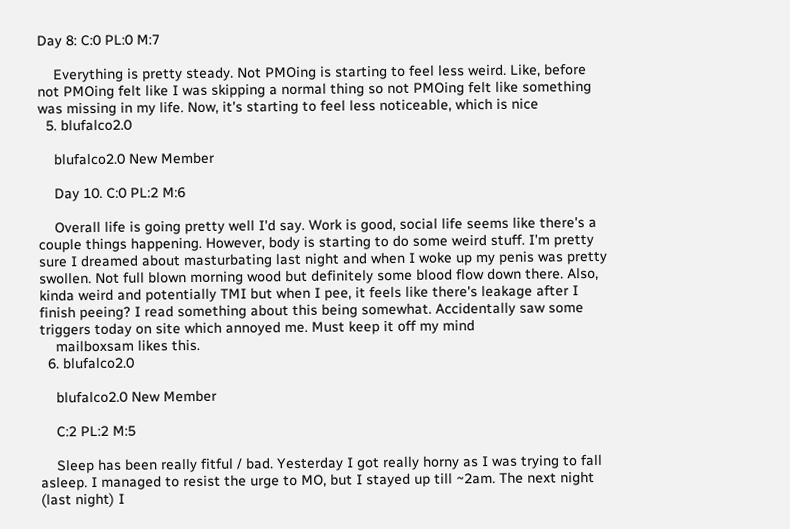Day 8: C:0 PL:0 M:7

    Everything is pretty steady. Not PMOing is starting to feel less weird. Like, before not PMOing felt like I was skipping a normal thing so not PMOing felt like something was missing in my life. Now, it's starting to feel less noticeable, which is nice
  5. blufalco2.0

    blufalco2.0 New Member

    Day 10. C:0 PL:2 M:6

    Overall life is going pretty well I'd say. Work is good, social life seems like there's a couple things happening. However, body is starting to do some weird stuff. I'm pretty sure I dreamed about masturbating last night and when I woke up my penis was pretty swollen. Not full blown morning wood but definitely some blood flow down there. Also, kinda weird and potentially TMI but when I pee, it feels like there's leakage after I finish peeing? I read something about this being somewhat. Accidentally saw some triggers today on site which annoyed me. Must keep it off my mind
    mailboxsam likes this.
  6. blufalco2.0

    blufalco2.0 New Member

    C:2 PL:2 M:5

    Sleep has been really fitful / bad. Yesterday I got really horny as I was trying to fall asleep. I managed to resist the urge to MO, but I stayed up till ~2am. The next night (last night) I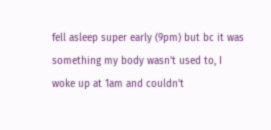fell asleep super early (9pm) but bc it was something my body wasn't used to, I woke up at 1am and couldn't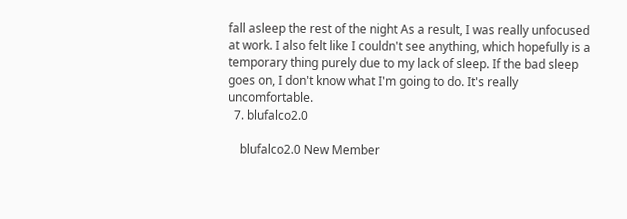fall asleep the rest of the night As a result, I was really unfocused at work. I also felt like I couldn't see anything, which hopefully is a temporary thing purely due to my lack of sleep. If the bad sleep goes on, I don't know what I'm going to do. It's really uncomfortable.
  7. blufalco2.0

    blufalco2.0 New Member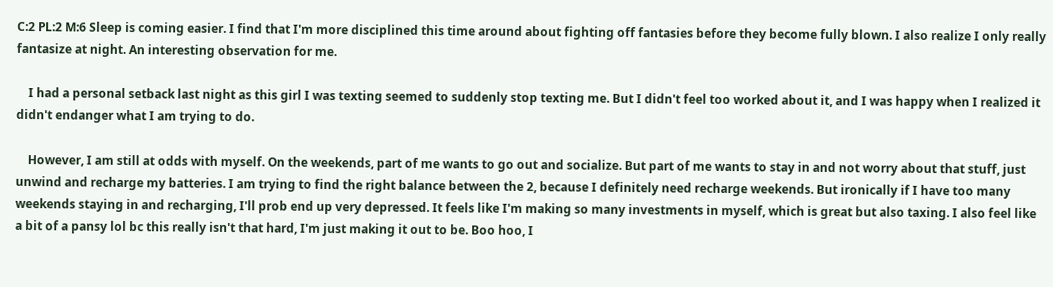C:2 PL:2 M:6 Sleep is coming easier. I find that I'm more disciplined this time around about fighting off fantasies before they become fully blown. I also realize I only really fantasize at night. An interesting observation for me.

    I had a personal setback last night as this girl I was texting seemed to suddenly stop texting me. But I didn't feel too worked about it, and I was happy when I realized it didn't endanger what I am trying to do.

    However, I am still at odds with myself. On the weekends, part of me wants to go out and socialize. But part of me wants to stay in and not worry about that stuff, just unwind and recharge my batteries. I am trying to find the right balance between the 2, because I definitely need recharge weekends. But ironically if I have too many weekends staying in and recharging, I'll prob end up very depressed. It feels like I'm making so many investments in myself, which is great but also taxing. I also feel like a bit of a pansy lol bc this really isn't that hard, I'm just making it out to be. Boo hoo, I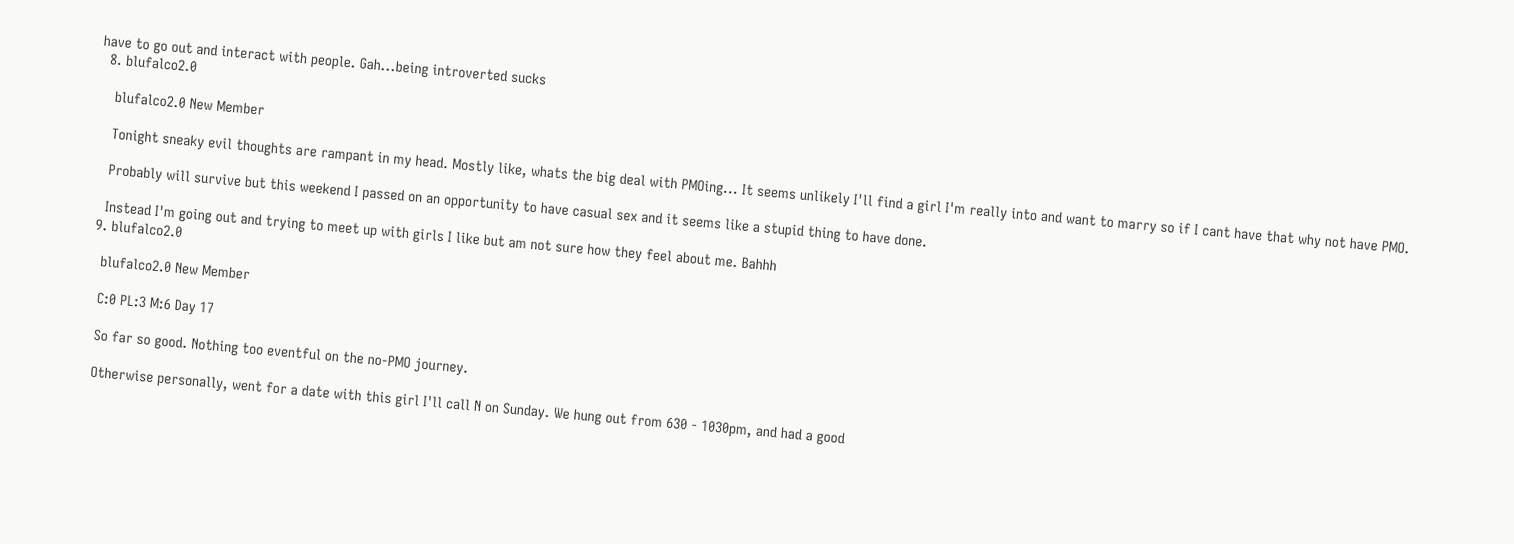have to go out and interact with people. Gah...being introverted sucks
  8. blufalco2.0

    blufalco2.0 New Member

    Tonight sneaky evil thoughts are rampant in my head. Mostly like, whats the big deal with PMOing... It seems unlikely I'll find a girl I'm really into and want to marry so if I cant have that why not have PMO.

    Probably will survive but this weekend I passed on an opportunity to have casual sex and it seems like a stupid thing to have done.

    Instead I'm going out and trying to meet up with girls I like but am not sure how they feel about me. Bahhh
  9. blufalco2.0

    blufalco2.0 New Member

    C:0 PL:3 M:6 Day 17

    So far so good. Nothing too eventful on the no-PMO journey.

    Otherwise personally, went for a date with this girl I'll call N on Sunday. We hung out from 630 - 1030pm, and had a good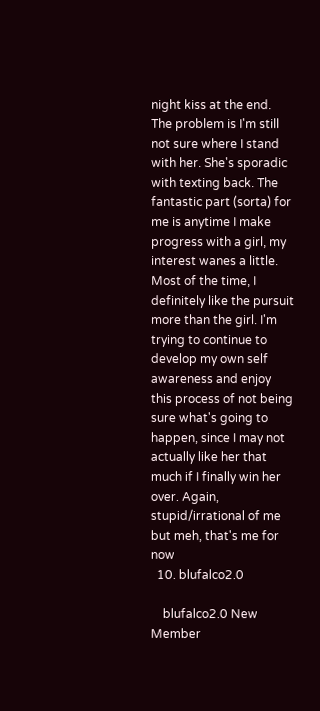night kiss at the end. The problem is I'm still not sure where I stand with her. She's sporadic with texting back. The fantastic part (sorta) for me is anytime I make progress with a girl, my interest wanes a little. Most of the time, I definitely like the pursuit more than the girl. I'm trying to continue to develop my own self awareness and enjoy this process of not being sure what's going to happen, since I may not actually like her that much if I finally win her over. Again, stupid/irrational of me but meh, that's me for now
  10. blufalco2.0

    blufalco2.0 New Member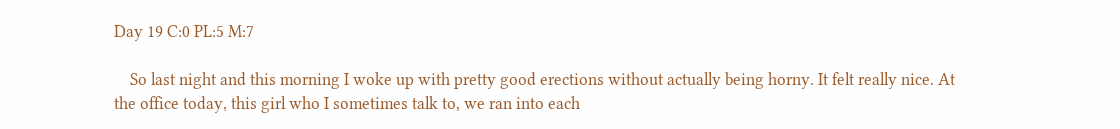Day 19 C:0 PL:5 M:7

    So last night and this morning I woke up with pretty good erections without actually being horny. It felt really nice. At the office today, this girl who I sometimes talk to, we ran into each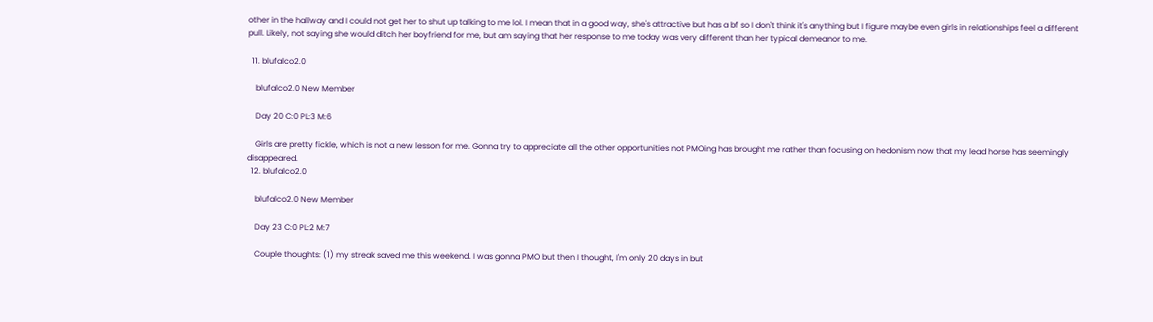other in the hallway and I could not get her to shut up talking to me lol. I mean that in a good way, she's attractive but has a bf so I don't think it's anything but I figure maybe even girls in relationships feel a different pull. Likely, not saying she would ditch her boyfriend for me, but am saying that her response to me today was very different than her typical demeanor to me.

  11. blufalco2.0

    blufalco2.0 New Member

    Day 20 C:0 PL:3 M:6

    Girls are pretty fickle, which is not a new lesson for me. Gonna try to appreciate all the other opportunities not PMOing has brought me rather than focusing on hedonism now that my lead horse has seemingly disappeared.
  12. blufalco2.0

    blufalco2.0 New Member

    Day 23 C:0 PL:2 M:7

    Couple thoughts: (1) my streak saved me this weekend. I was gonna PMO but then I thought, I'm only 20 days in but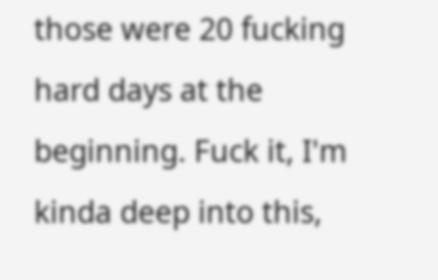those were 20 fucking hard days at the beginning. Fuck it, I'm kinda deep into this,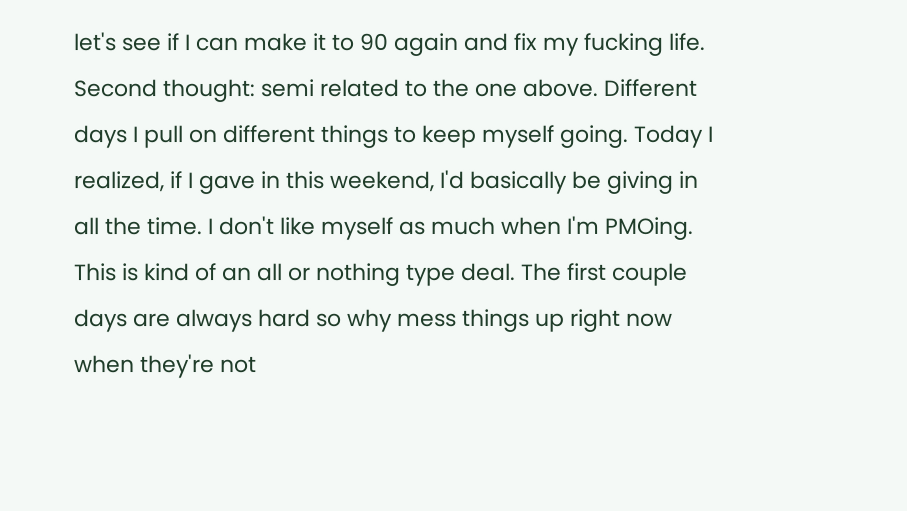let's see if I can make it to 90 again and fix my fucking life. Second thought: semi related to the one above. Different days I pull on different things to keep myself going. Today I realized, if I gave in this weekend, I'd basically be giving in all the time. I don't like myself as much when I'm PMOing. This is kind of an all or nothing type deal. The first couple days are always hard so why mess things up right now when they're not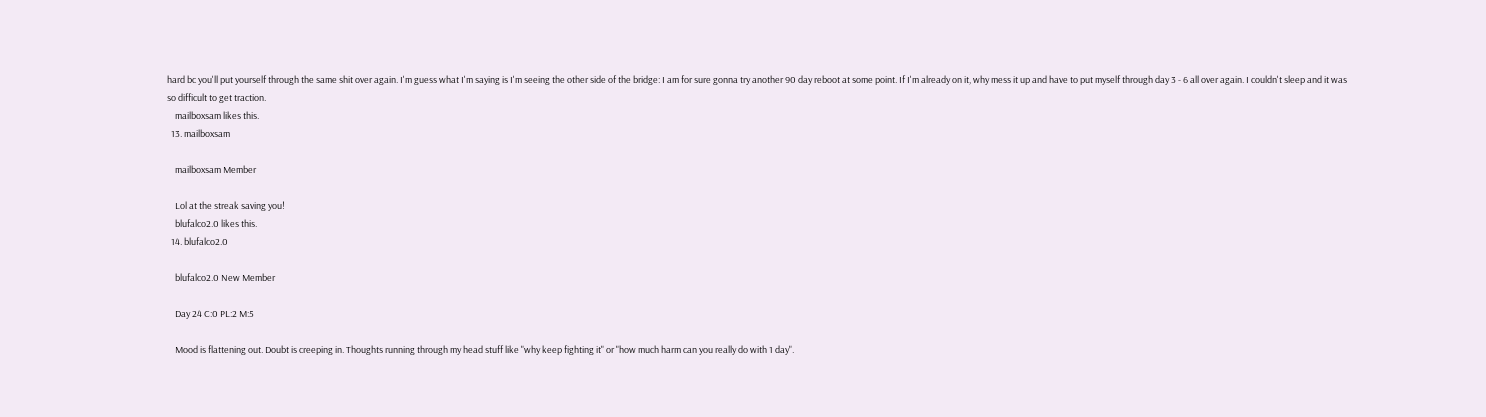hard bc you'll put yourself through the same shit over again. I'm guess what I'm saying is I'm seeing the other side of the bridge: I am for sure gonna try another 90 day reboot at some point. If I'm already on it, why mess it up and have to put myself through day 3 - 6 all over again. I couldn't sleep and it was so difficult to get traction.
    mailboxsam likes this.
  13. mailboxsam

    mailboxsam Member

    Lol at the streak saving you!
    blufalco2.0 likes this.
  14. blufalco2.0

    blufalco2.0 New Member

    Day 24 C:0 PL:2 M:5

    Mood is flattening out. Doubt is creeping in. Thoughts running through my head stuff like "why keep fighting it" or "how much harm can you really do with 1 day".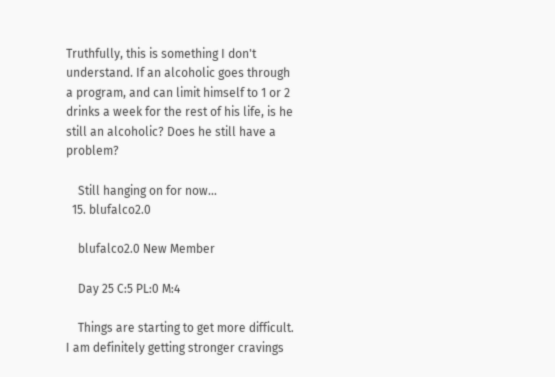Truthfully, this is something I don't understand. If an alcoholic goes through a program, and can limit himself to 1 or 2 drinks a week for the rest of his life, is he still an alcoholic? Does he still have a problem?

    Still hanging on for now...
  15. blufalco2.0

    blufalco2.0 New Member

    Day 25 C:5 PL:0 M:4

    Things are starting to get more difficult. I am definitely getting stronger cravings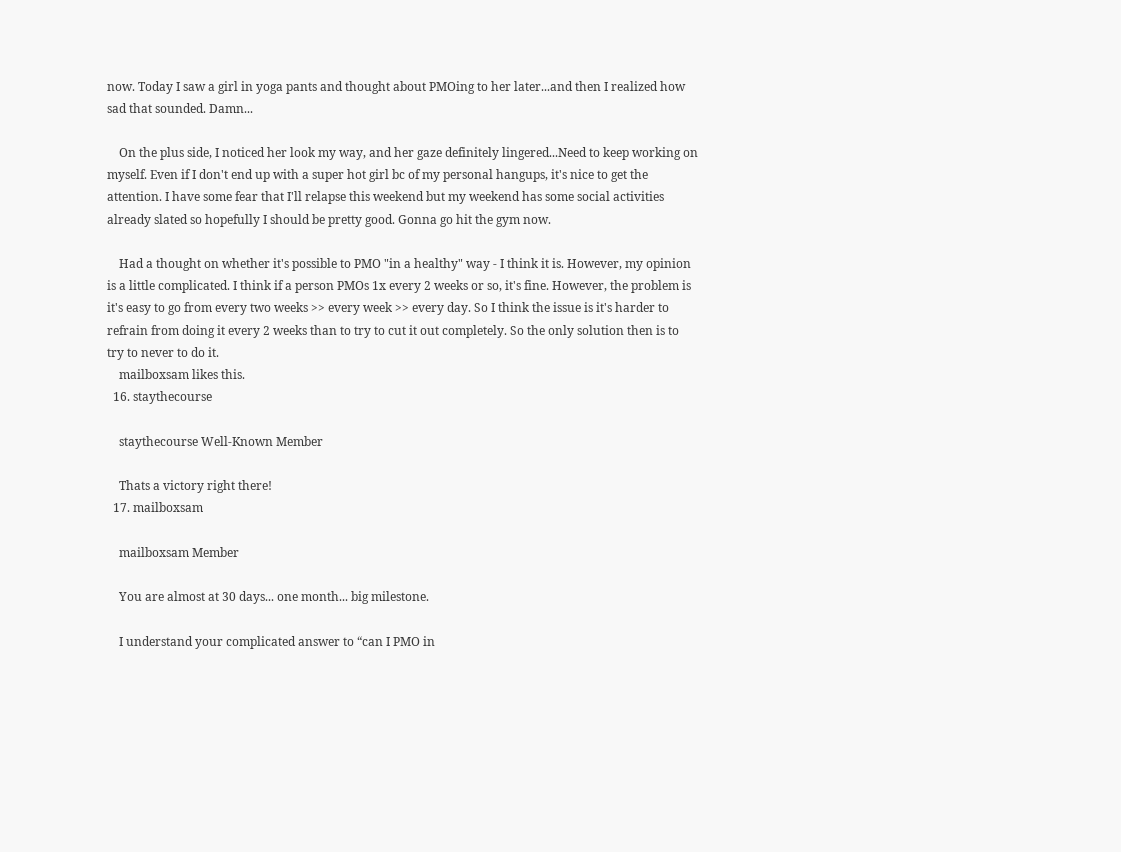now. Today I saw a girl in yoga pants and thought about PMOing to her later...and then I realized how sad that sounded. Damn...

    On the plus side, I noticed her look my way, and her gaze definitely lingered...Need to keep working on myself. Even if I don't end up with a super hot girl bc of my personal hangups, it's nice to get the attention. I have some fear that I'll relapse this weekend but my weekend has some social activities already slated so hopefully I should be pretty good. Gonna go hit the gym now.

    Had a thought on whether it's possible to PMO "in a healthy" way - I think it is. However, my opinion is a little complicated. I think if a person PMOs 1x every 2 weeks or so, it's fine. However, the problem is it's easy to go from every two weeks >> every week >> every day. So I think the issue is it's harder to refrain from doing it every 2 weeks than to try to cut it out completely. So the only solution then is to try to never to do it.
    mailboxsam likes this.
  16. staythecourse

    staythecourse Well-Known Member

    Thats a victory right there!
  17. mailboxsam

    mailboxsam Member

    You are almost at 30 days... one month... big milestone.

    I understand your complicated answer to “can I PMO in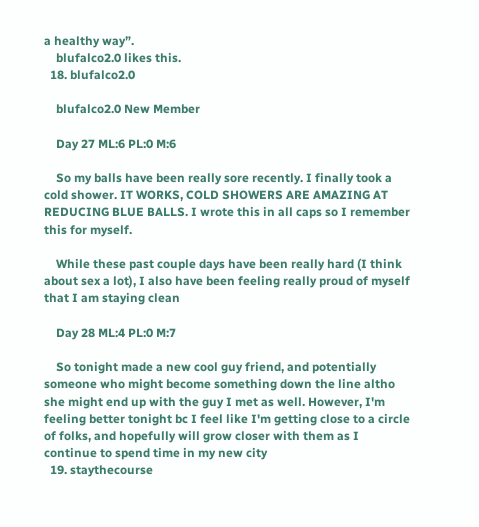a healthy way”.
    blufalco2.0 likes this.
  18. blufalco2.0

    blufalco2.0 New Member

    Day 27 ML:6 PL:0 M:6

    So my balls have been really sore recently. I finally took a cold shower. IT WORKS, COLD SHOWERS ARE AMAZING AT REDUCING BLUE BALLS. I wrote this in all caps so I remember this for myself.

    While these past couple days have been really hard (I think about sex a lot), I also have been feeling really proud of myself that I am staying clean

    Day 28 ML:4 PL:0 M:7

    So tonight made a new cool guy friend, and potentially someone who might become something down the line altho she might end up with the guy I met as well. However, I'm feeling better tonight bc I feel like I'm getting close to a circle of folks, and hopefully will grow closer with them as I continue to spend time in my new city
  19. staythecourse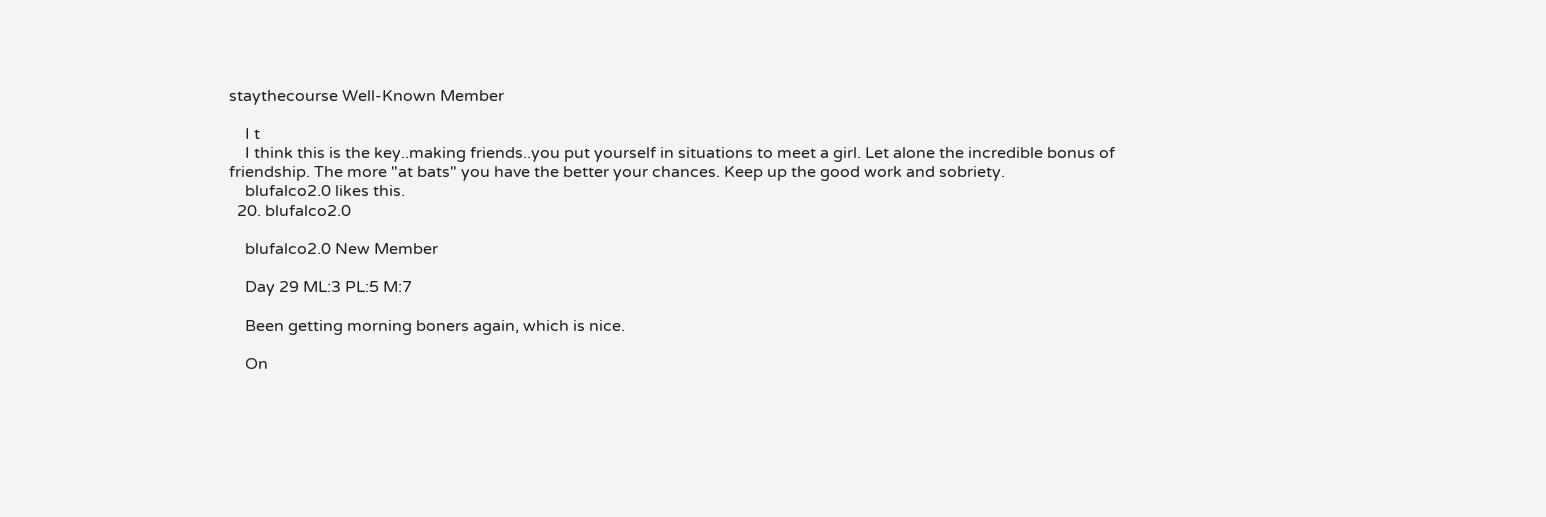staythecourse Well-Known Member

    I t
    I think this is the key..making friends..you put yourself in situations to meet a girl. Let alone the incredible bonus of friendship. The more "at bats" you have the better your chances. Keep up the good work and sobriety.
    blufalco2.0 likes this.
  20. blufalco2.0

    blufalco2.0 New Member

    Day 29 ML:3 PL:5 M:7

    Been getting morning boners again, which is nice.

    On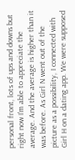personal front, lots of ups and downs but right now I'm able to appreciate the average. And the average is higher than it was before. As Girl N went out of the picture as a possibility, I connected with Girl H on a dating app. We were supposed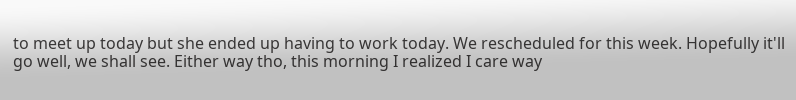to meet up today but she ended up having to work today. We rescheduled for this week. Hopefully it'll go well, we shall see. Either way tho, this morning I realized I care way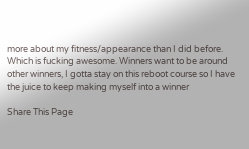more about my fitness/appearance than I did before. Which is fucking awesome. Winners want to be around other winners, I gotta stay on this reboot course so I have the juice to keep making myself into a winner

Share This Page